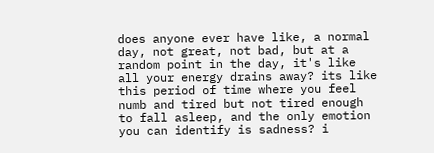does anyone ever have like, a normal day, not great, not bad, but at a random point in the day, it's like all your energy drains away? its like this period of time where you feel numb and tired but not tired enough to fall asleep, and the only emotion you can identify is sadness? i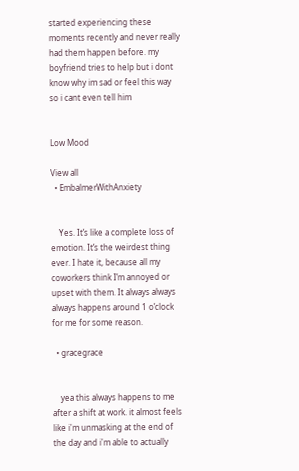started experiencing these moments recently and never really had them happen before. my boyfriend tries to help but i dont know why im sad or feel this way so i cant even tell him


Low Mood

View all
  • EmbalmerWithAnxiety


    Yes. It’s like a complete loss of emotion. It’s the weirdest thing ever. I hate it, because all my coworkers think I’m annoyed or upset with them. It always always always happens around 1 o’clock for me for some reason.

  • gracegrace


    yea this always happens to me after a shift at work. it almost feels like i'm unmasking at the end of the day and i'm able to actually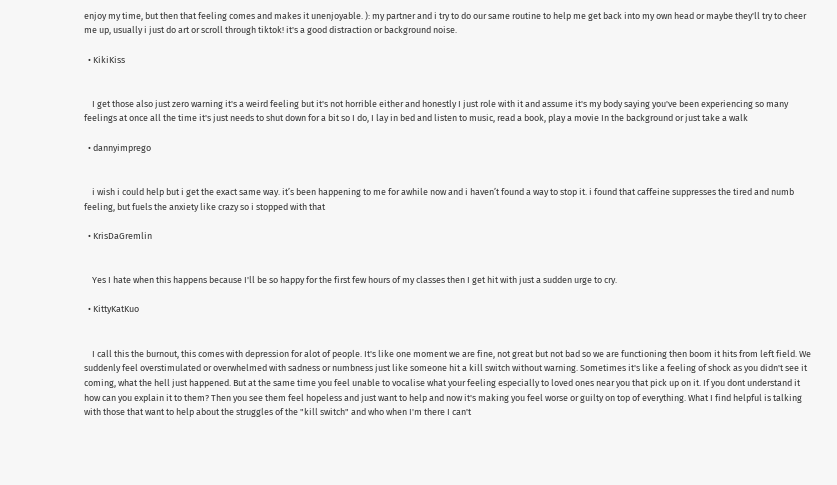enjoy my time, but then that feeling comes and makes it unenjoyable. ): my partner and i try to do our same routine to help me get back into my own head or maybe they'll try to cheer me up, usually i just do art or scroll through tiktok! it's a good distraction or background noise.

  • KikiKiss


    I get those also just zero warning it's a weird feeling but it's not horrible either and honestly I just role with it and assume it's my body saying you've been experiencing so many feelings at once all the time it's just needs to shut down for a bit so I do, I lay in bed and listen to music, read a book, play a movie In the background or just take a walk

  • dannyimprego


    i wish i could help but i get the exact same way. it’s been happening to me for awhile now and i haven’t found a way to stop it. i found that caffeine suppresses the tired and numb feeling, but fuels the anxiety like crazy so i stopped with that

  • KrisDaGremlin


    Yes I hate when this happens because I'll be so happy for the first few hours of my classes then I get hit with just a sudden urge to cry.

  • KittyKatKuo


    I call this the burnout, this comes with depression for alot of people. It's like one moment we are fine, not great but not bad so we are functioning then boom it hits from left field. We suddenly feel overstimulated or overwhelmed with sadness or numbness just like someone hit a kill switch without warning. Sometimes it's like a feeling of shock as you didn't see it coming, what the hell just happened. But at the same time you feel unable to vocalise what your feeling especially to loved ones near you that pick up on it. If you dont understand it how can you explain it to them? Then you see them feel hopeless and just want to help and now it's making you feel worse or guilty on top of everything. What I find helpful is talking with those that want to help about the struggles of the "kill switch" and who when I'm there I can't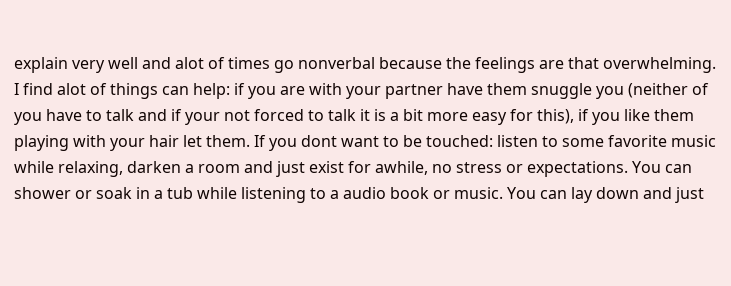explain very well and alot of times go nonverbal because the feelings are that overwhelming. I find alot of things can help: if you are with your partner have them snuggle you (neither of you have to talk and if your not forced to talk it is a bit more easy for this), if you like them playing with your hair let them. If you dont want to be touched: listen to some favorite music while relaxing, darken a room and just exist for awhile, no stress or expectations. You can shower or soak in a tub while listening to a audio book or music. You can lay down and just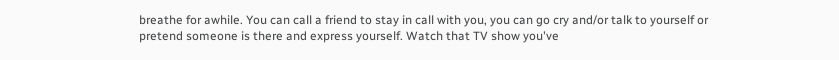breathe for awhile. You can call a friend to stay in call with you, you can go cry and/or talk to yourself or pretend someone is there and express yourself. Watch that TV show you've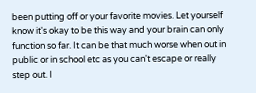been putting off or your favorite movies. Let yourself know it's okay to be this way and your brain can only function so far. It can be that much worse when out in public or in school etc as you can't escape or really step out. I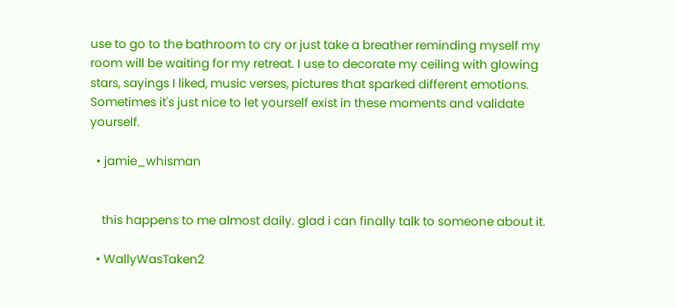use to go to the bathroom to cry or just take a breather reminding myself my room will be waiting for my retreat. I use to decorate my ceiling with glowing stars, sayings I liked, music verses, pictures that sparked different emotions. Sometimes it's just nice to let yourself exist in these moments and validate yourself.

  • jamie_whisman


    this happens to me almost daily. glad i can finally talk to someone about it.

  • WallyWasTaken2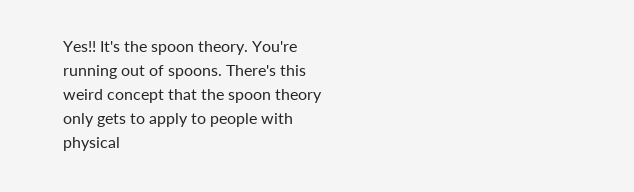Yes!! It's the spoon theory. You're running out of spoons. There's this weird concept that the spoon theory only gets to apply to people with physical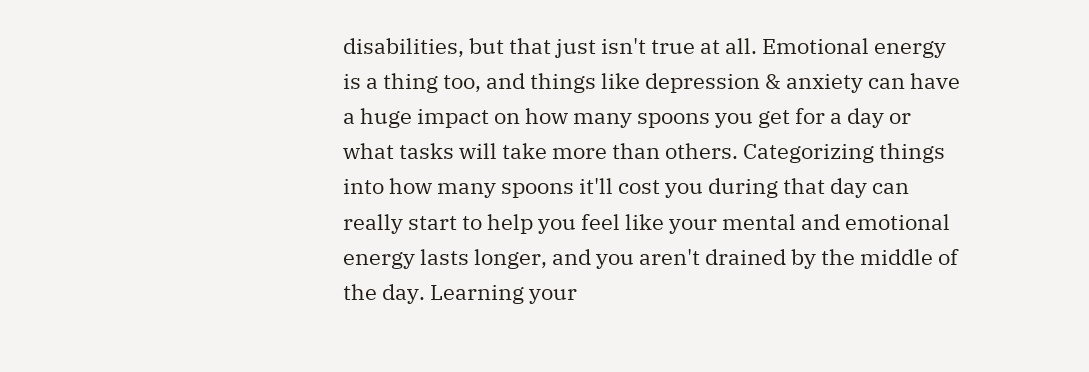disabilities, but that just isn't true at all. Emotional energy is a thing too, and things like depression & anxiety can have a huge impact on how many spoons you get for a day or what tasks will take more than others. Categorizing things into how many spoons it'll cost you during that day can really start to help you feel like your mental and emotional energy lasts longer, and you aren't drained by the middle of the day. Learning your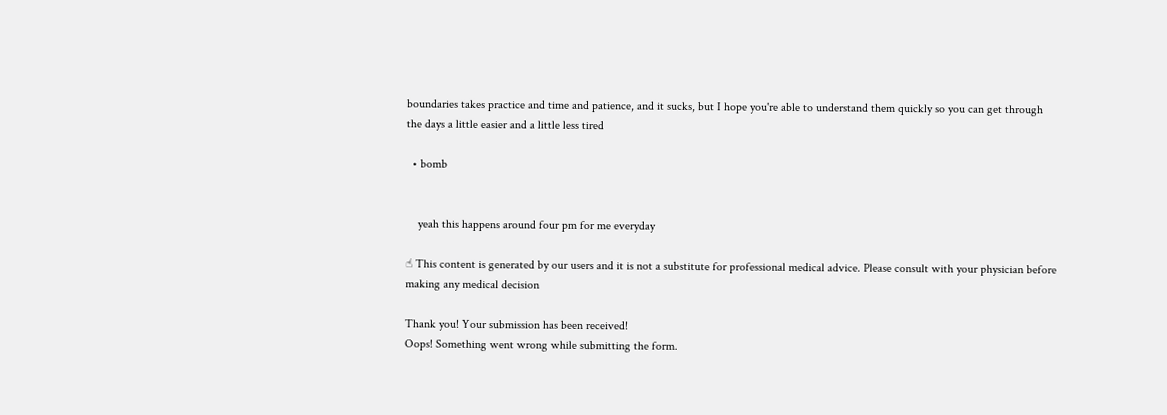boundaries takes practice and time and patience, and it sucks, but I hope you're able to understand them quickly so you can get through the days a little easier and a little less tired

  • bomb


    yeah this happens around four pm for me everyday

☝ This content is generated by our users and it is not a substitute for professional medical advice. Please consult with your physician before making any medical decision

Thank you! Your submission has been received!
Oops! Something went wrong while submitting the form.